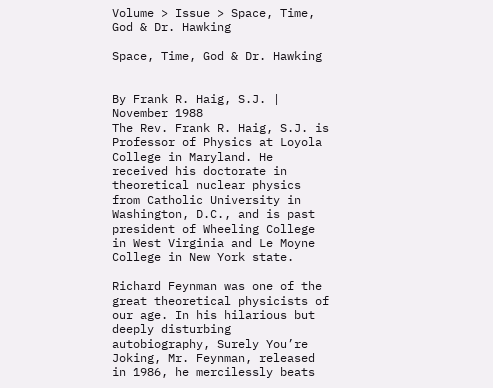Volume > Issue > Space, Time, God & Dr. Hawking

Space, Time, God & Dr. Hawking


By Frank R. Haig, S.J. | November 1988
The Rev. Frank R. Haig, S.J. is Professor of Physics at Loyola College in Maryland. He received his doctorate in theoretical nuclear physics from Catholic University in Washington, D.C., and is past president of Wheeling College in West Virginia and Le Moyne College in New York state.

Richard Feynman was one of the great theoretical physicists of our age. In his hilarious but deeply disturbing autobiography, Surely You’re Joking, Mr. Feynman, released in 1986, he mercilessly beats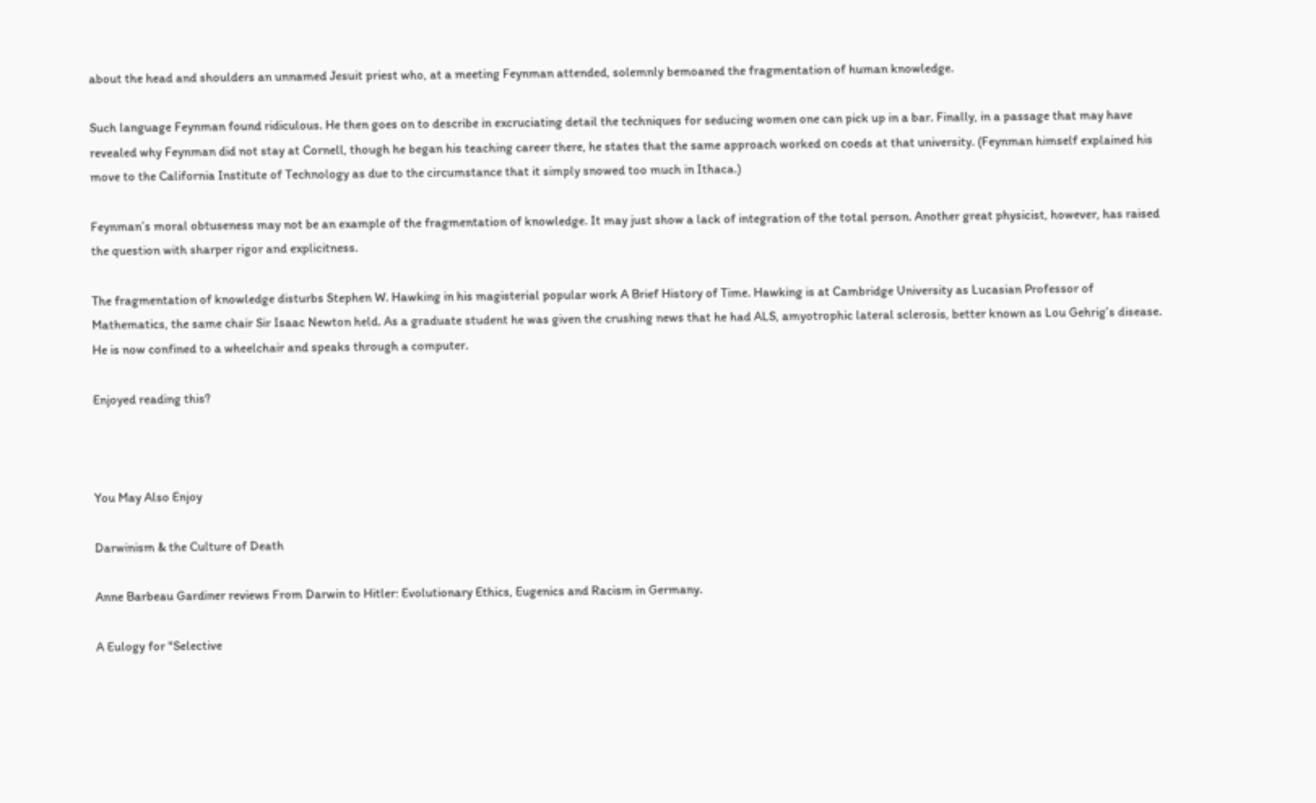about the head and shoulders an unnamed Jesuit priest who, at a meeting Feynman attended, solemnly bemoaned the fragmentation of human knowledge.

Such language Feynman found ridiculous. He then goes on to describe in excruciating detail the techniques for seducing women one can pick up in a bar. Finally, in a passage that may have revealed why Feynman did not stay at Cornell, though he began his teaching career there, he states that the same approach worked on coeds at that university. (Feynman himself explained his move to the California Institute of Technology as due to the circumstance that it simply snowed too much in Ithaca.)

Feynman’s moral obtuseness may not be an example of the fragmentation of knowledge. It may just show a lack of integration of the total person. Another great physicist, however, has raised the question with sharper rigor and explicitness.

The fragmentation of knowledge disturbs Stephen W. Hawking in his magisterial popular work A Brief History of Time. Hawking is at Cambridge University as Lucasian Professor of Mathematics, the same chair Sir Isaac Newton held. As a graduate student he was given the crushing news that he had ALS, amyotrophic lateral sclerosis, better known as Lou Gehrig’s disease. He is now confined to a wheelchair and speaks through a computer.

Enjoyed reading this?



You May Also Enjoy

Darwinism & the Culture of Death

Anne Barbeau Gardiner reviews From Darwin to Hitler: Evolutionary Ethics, Eugenics and Racism in Germany.

A Eulogy for "Selective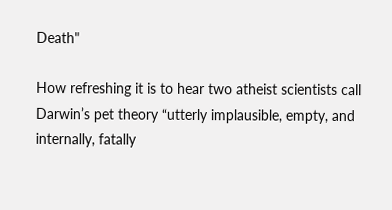Death"

How refreshing it is to hear two atheist scientists call Darwin’s pet theory “utterly implausible, empty, and internally, fatally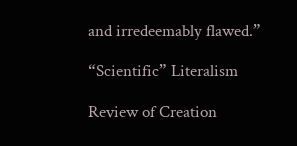and irredeemably flawed.”

“Scientific” Literalism

Review of Creation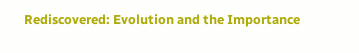Rediscovered: Evolution and the Importance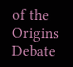of the Origins Debate